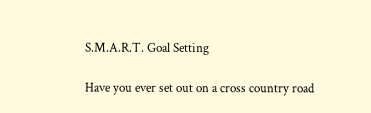S.M.A.R.T. Goal Setting

Have you ever set out on a cross country road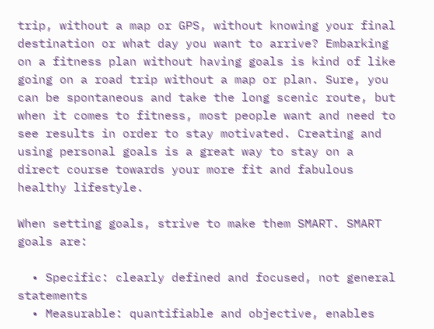trip, without a map or GPS, without knowing your final destination or what day you want to arrive? Embarking on a fitness plan without having goals is kind of like going on a road trip without a map or plan. Sure, you can be spontaneous and take the long scenic route, but when it comes to fitness, most people want and need to see results in order to stay motivated. Creating and using personal goals is a great way to stay on a direct course towards your more fit and fabulous healthy lifestyle.

When setting goals, strive to make them SMART. SMART goals are:

  • Specific: clearly defined and focused, not general statements
  • Measurable: quantifiable and objective, enables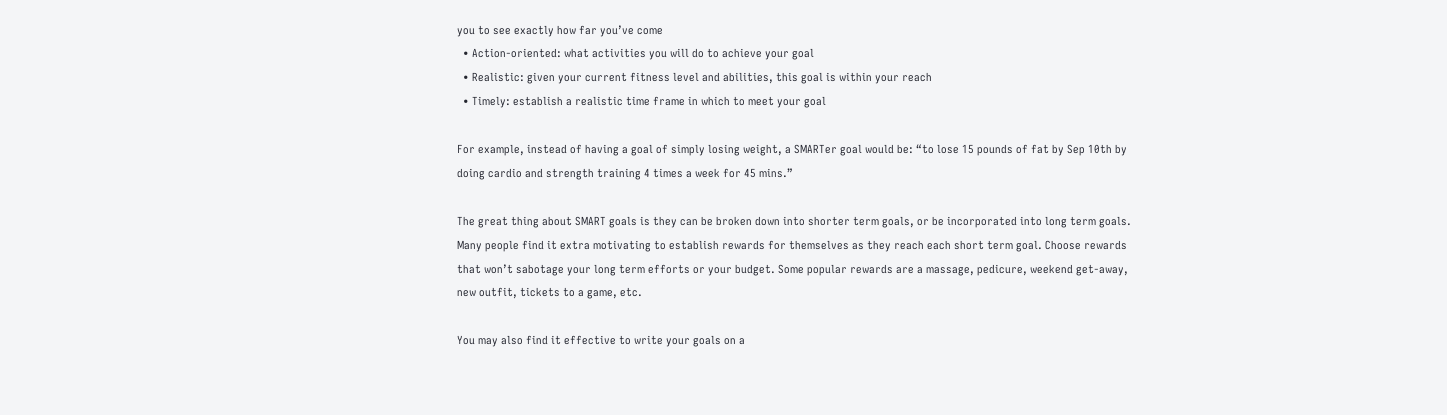you to see exactly how far you’ve come
  • Action-oriented: what activities you will do to achieve your goal
  • Realistic: given your current fitness level and abilities, this goal is within your reach
  • Timely: establish a realistic time frame in which to meet your goal

For example, instead of having a goal of simply losing weight, a SMARTer goal would be: “to lose 15 pounds of fat by Sep 10th by doing cardio and strength training 4 times a week for 45 mins.”

The great thing about SMART goals is they can be broken down into shorter term goals, or be incorporated into long term goals. Many people find it extra motivating to establish rewards for themselves as they reach each short term goal. Choose rewards that won’t sabotage your long term efforts or your budget. Some popular rewards are a massage, pedicure, weekend get-away, new outfit, tickets to a game, etc.

You may also find it effective to write your goals on a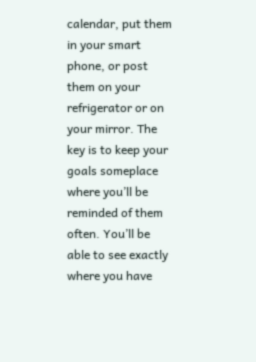calendar, put them in your smart phone, or post them on your refrigerator or on your mirror. The key is to keep your goals someplace where you’ll be reminded of them often. You’ll be able to see exactly where you have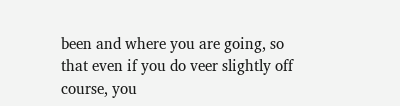been and where you are going, so that even if you do veer slightly off course, you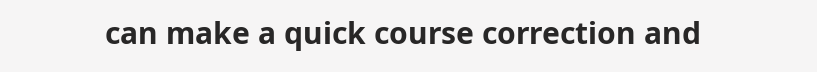can make a quick course correction and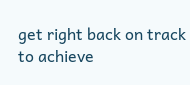get right back on track to achieve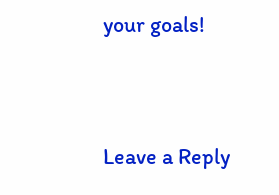your goals!



Leave a Reply